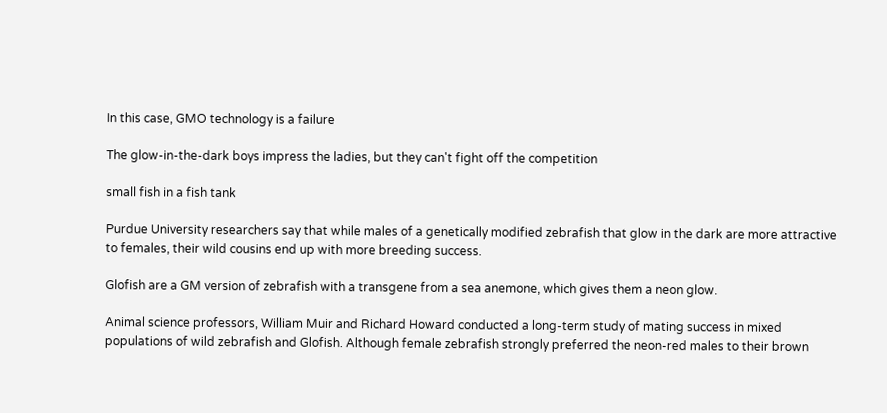In this case, GMO technology is a failure

The glow-in-the-dark boys impress the ladies, but they can't fight off the competition

small fish in a fish tank

Purdue University researchers say that while males of a genetically modified zebrafish that glow in the dark are more attractive to females, their wild cousins end up with more breeding success.

Glofish are a GM version of zebrafish with a transgene from a sea anemone, which gives them a neon glow.

Animal science professors, William Muir and Richard Howard conducted a long-term study of mating success in mixed populations of wild zebrafish and Glofish. Although female zebrafish strongly preferred the neon-red males to their brown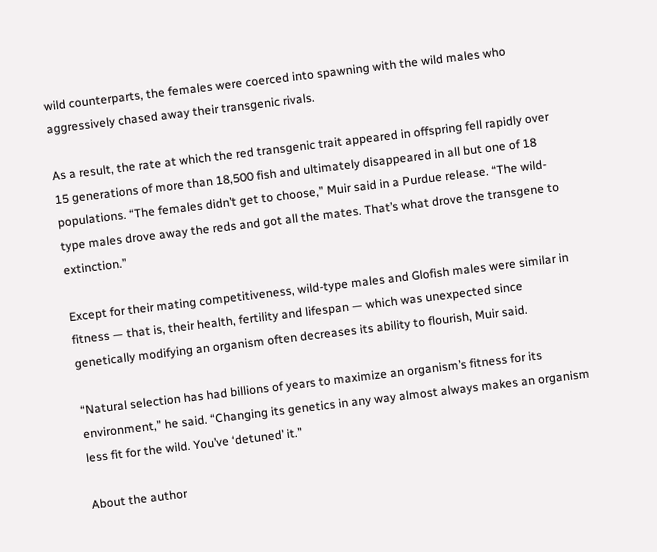wild counterparts, the females were coerced into spawning with the wild males who aggressively chased away their transgenic rivals.

As a result, the rate at which the red transgenic trait appeared in offspring fell rapidly over 15 generations of more than 18,500 fish and ultimately disappeared in all but one of 18 populations. “The females didn’t get to choose,” Muir said in a Purdue release. “The wild-type males drove away the reds and got all the mates. That’s what drove the transgene to extinction.”

Except for their mating competitiveness, wild-type males and Glofish males were similar in fitness — that is, their health, fertility and lifespan — which was unexpected since genetically modifying an organism often decreases its ability to flourish, Muir said.

“Natural selection has had billions of years to maximize an organism’s fitness for its environment,” he said. “Changing its genetics in any way almost always makes an organism less fit for the wild. You’ve ‘detuned’ it.”

About the author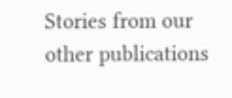Stories from our other publications